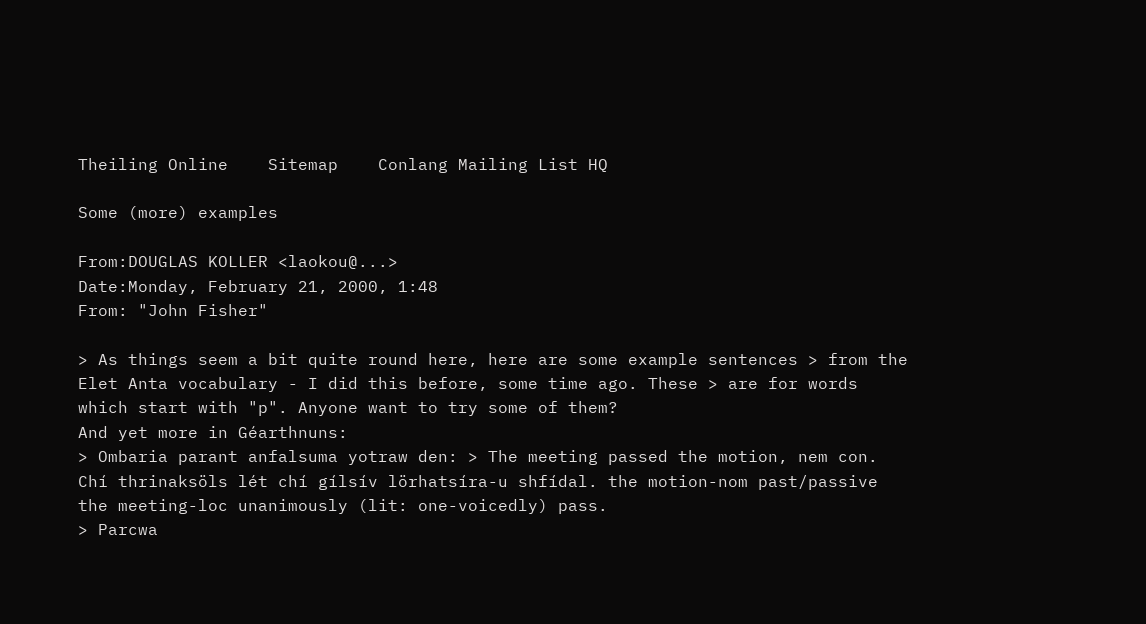Theiling Online    Sitemap    Conlang Mailing List HQ

Some (more) examples

From:DOUGLAS KOLLER <laokou@...>
Date:Monday, February 21, 2000, 1:48
From: "John Fisher"

> As things seem a bit quite round here, here are some example sentences > from the Elet Anta vocabulary - I did this before, some time ago. These > are for words which start with "p". Anyone want to try some of them?
And yet more in Géarthnuns:
> Ombaria parant anfalsuma yotraw den: > The meeting passed the motion, nem con.
Chí thrinaksöls lét chí gílsív lörhatsíra-u shfídal. the motion-nom past/passive the meeting-loc unanimously (lit: one-voicedly) pass.
> Parcwa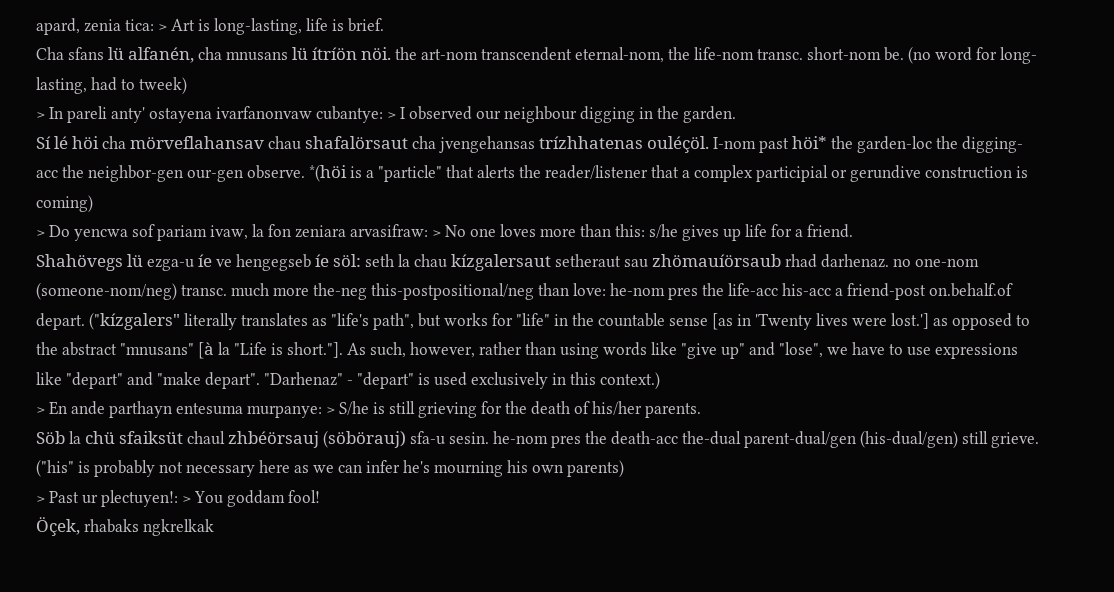apard, zenia tica: > Art is long-lasting, life is brief.
Cha sfans lü alfanén, cha mnusans lü ítríön nöi. the art-nom transcendent eternal-nom, the life-nom transc. short-nom be. (no word for long-lasting, had to tweek)
> In pareli anty' ostayena ivarfanonvaw cubantye: > I observed our neighbour digging in the garden.
Sí lé höi cha mörveflahansav chau shafalörsaut cha jvengehansas trízhhatenas ouléçöl. I-nom past höi* the garden-loc the digging-acc the neighbor-gen our-gen observe. *(höi is a "particle" that alerts the reader/listener that a complex participial or gerundive construction is coming)
> Do yencwa sof pariam ivaw, la fon zeniara arvasifraw: > No one loves more than this: s/he gives up life for a friend.
Shahövegs lü ezga-u íe ve hengegseb íe söl: seth la chau kízgalersaut setheraut sau zhömauíörsaub rhad darhenaz. no one-nom (someone-nom/neg) transc. much more the-neg this-postpositional/neg than love: he-nom pres the life-acc his-acc a friend-post on.behalf.of depart. ("kízgalers" literally translates as "life's path", but works for "life" in the countable sense [as in 'Twenty lives were lost.'] as opposed to the abstract "mnusans" [à la "Life is short."]. As such, however, rather than using words like "give up" and "lose", we have to use expressions like "depart" and "make depart". "Darhenaz" - "depart" is used exclusively in this context.)
> En ande parthayn entesuma murpanye: > S/he is still grieving for the death of his/her parents.
Söb la chü sfaiksüt chaul zhbéörsauj (söbörauj) sfa-u sesin. he-nom pres the death-acc the-dual parent-dual/gen (his-dual/gen) still grieve. ("his" is probably not necessary here as we can infer he's mourning his own parents)
> Past ur plectuyen!: > You goddam fool!
Öçek, rhabaks ngkrelkak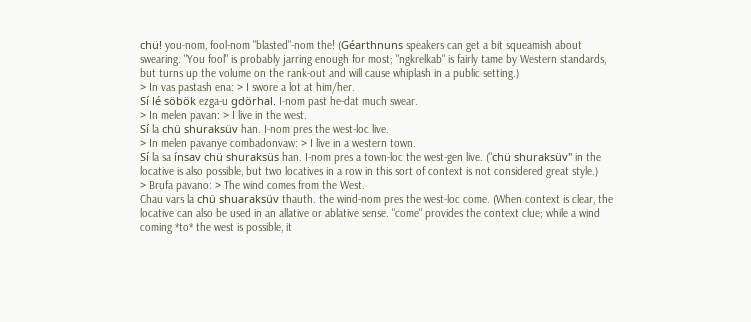chü! you-nom, fool-nom "blasted"-nom the! (Géarthnuns speakers can get a bit squeamish about swearing. "You fool" is probably jarring enough for most; "ngkrelkab" is fairly tame by Western standards, but turns up the volume on the rank-out and will cause whiplash in a public setting.)
> In vas pastash ena: > I swore a lot at him/her.
Sí lé söbök ezga-u gdörhal. I-nom past he-dat much swear.
> In melen pavan: > I live in the west.
Sí la chü shuraksüv han. I-nom pres the west-loc live.
> In melen pavanye combadonvaw: > I live in a western town.
Sí la sa ínsav chü shuraksüs han. I-nom pres a town-loc the west-gen live. ("chü shuraksüv" in the locative is also possible, but two locatives in a row in this sort of context is not considered great style.)
> Brufa pavano: > The wind comes from the West.
Chau vars la chü shuaraksüv thauth. the wind-nom pres the west-loc come. (When context is clear, the locative can also be used in an allative or ablative sense. "come" provides the context clue; while a wind coming *to* the west is possible, it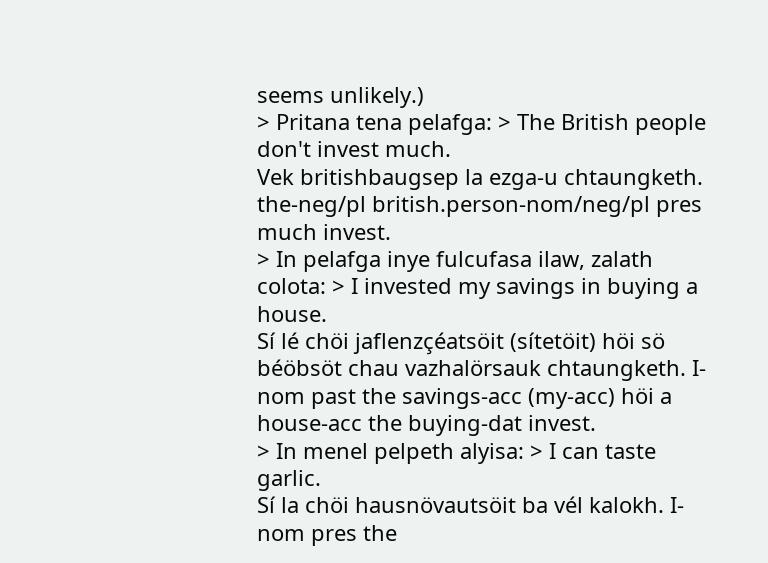seems unlikely.)
> Pritana tena pelafga: > The British people don't invest much.
Vek britishbaugsep la ezga-u chtaungketh. the-neg/pl british.person-nom/neg/pl pres much invest.
> In pelafga inye fulcufasa ilaw, zalath colota: > I invested my savings in buying a house.
Sí lé chöi jaflenzçéatsöit (sítetöit) höi sö béöbsöt chau vazhalörsauk chtaungketh. I-nom past the savings-acc (my-acc) höi a house-acc the buying-dat invest.
> In menel pelpeth alyisa: > I can taste garlic.
Sí la chöi hausnövautsöit ba vél kalokh. I-nom pres the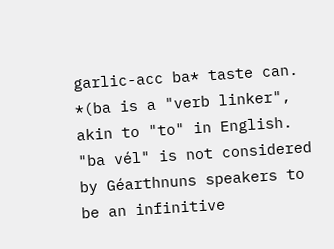garlic-acc ba* taste can. *(ba is a "verb linker", akin to "to" in English. "ba vél" is not considered by Géarthnuns speakers to be an infinitive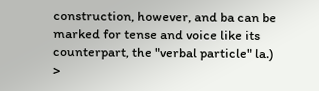construction, however, and ba can be marked for tense and voice like its counterpart, the "verbal particle" la.)
>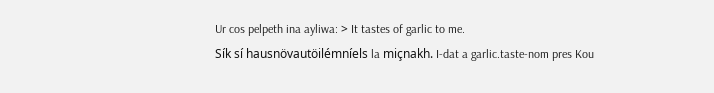Ur cos pelpeth ina ayliwa: > It tastes of garlic to me.
Sík sí hausnövautöilémníels la miçnakh. I-dat a garlic.taste-nom pres Kou